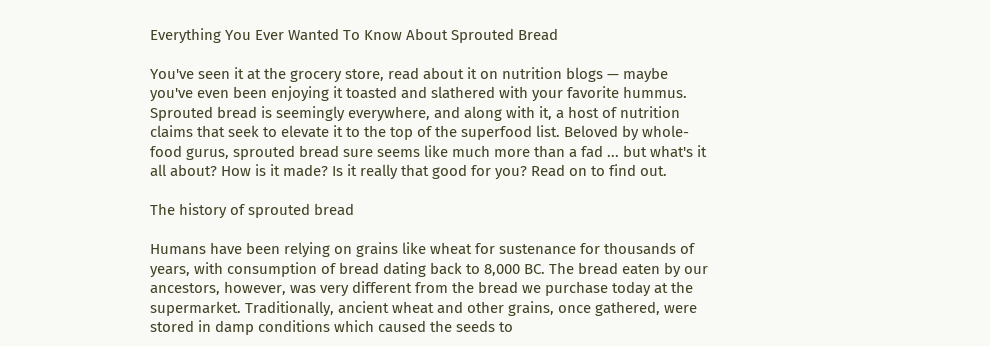Everything You Ever Wanted To Know About Sprouted Bread

You've seen it at the grocery store, read about it on nutrition blogs — maybe you've even been enjoying it toasted and slathered with your favorite hummus. Sprouted bread is seemingly everywhere, and along with it, a host of nutrition claims that seek to elevate it to the top of the superfood list. Beloved by whole-food gurus, sprouted bread sure seems like much more than a fad ... but what's it all about? How is it made? Is it really that good for you? Read on to find out.

The history of sprouted bread

Humans have been relying on grains like wheat for sustenance for thousands of years, with consumption of bread dating back to 8,000 BC. The bread eaten by our ancestors, however, was very different from the bread we purchase today at the supermarket. Traditionally, ancient wheat and other grains, once gathered, were stored in damp conditions which caused the seeds to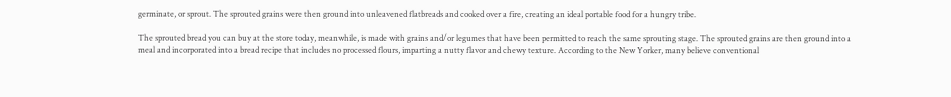germinate, or sprout. The sprouted grains were then ground into unleavened flatbreads and cooked over a fire, creating an ideal portable food for a hungry tribe.

The sprouted bread you can buy at the store today, meanwhile, is made with grains and/or legumes that have been permitted to reach the same sprouting stage. The sprouted grains are then ground into a meal and incorporated into a bread recipe that includes no processed flours, imparting a nutty flavor and chewy texture. According to the New Yorker, many believe conventional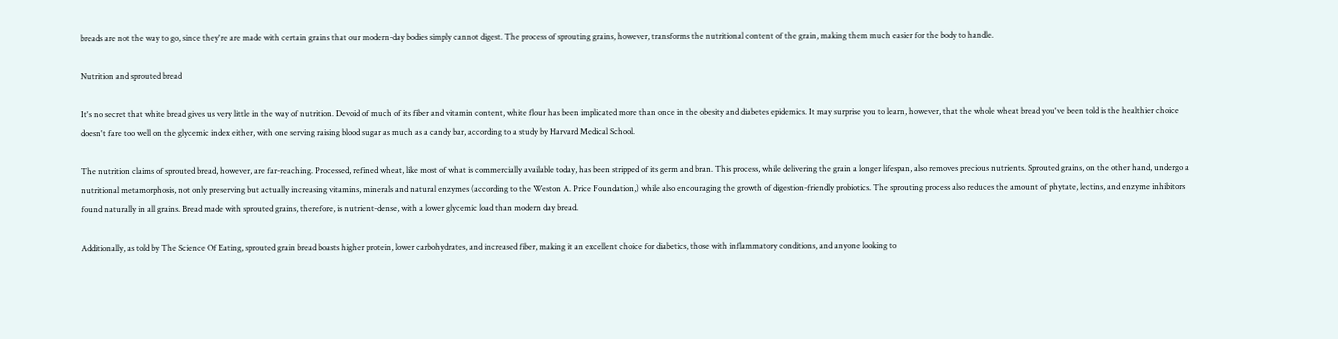breads are not the way to go, since they're are made with certain grains that our modern-day bodies simply cannot digest. The process of sprouting grains, however, transforms the nutritional content of the grain, making them much easier for the body to handle.

Nutrition and sprouted bread

It's no secret that white bread gives us very little in the way of nutrition. Devoid of much of its fiber and vitamin content, white flour has been implicated more than once in the obesity and diabetes epidemics. It may surprise you to learn, however, that the whole wheat bread you've been told is the healthier choice doesn't fare too well on the glycemic index either, with one serving raising blood sugar as much as a candy bar, according to a study by Harvard Medical School.

The nutrition claims of sprouted bread, however, are far-reaching. Processed, refined wheat, like most of what is commercially available today, has been stripped of its germ and bran. This process, while delivering the grain a longer lifespan, also removes precious nutrients. Sprouted grains, on the other hand, undergo a nutritional metamorphosis, not only preserving but actually increasing vitamins, minerals and natural enzymes (according to the Weston A. Price Foundation,) while also encouraging the growth of digestion-friendly probiotics. The sprouting process also reduces the amount of phytate, lectins, and enzyme inhibitors found naturally in all grains. Bread made with sprouted grains, therefore, is nutrient-dense, with a lower glycemic load than modern day bread.

Additionally, as told by The Science Of Eating, sprouted grain bread boasts higher protein, lower carbohydrates, and increased fiber, making it an excellent choice for diabetics, those with inflammatory conditions, and anyone looking to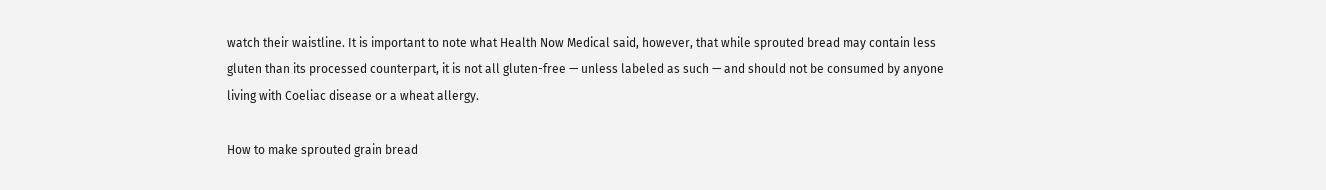watch their waistline. It is important to note what Health Now Medical said, however, that while sprouted bread may contain less gluten than its processed counterpart, it is not all gluten-free — unless labeled as such — and should not be consumed by anyone living with Coeliac disease or a wheat allergy.

How to make sprouted grain bread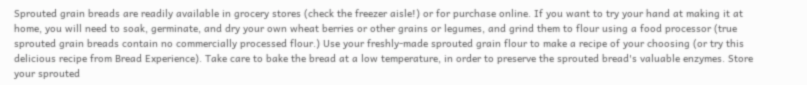Sprouted grain breads are readily available in grocery stores (check the freezer aisle!) or for purchase online. If you want to try your hand at making it at home, you will need to soak, germinate, and dry your own wheat berries or other grains or legumes, and grind them to flour using a food processor (true sprouted grain breads contain no commercially processed flour.) Use your freshly-made sprouted grain flour to make a recipe of your choosing (or try this delicious recipe from Bread Experience). Take care to bake the bread at a low temperature, in order to preserve the sprouted bread's valuable enzymes. Store your sprouted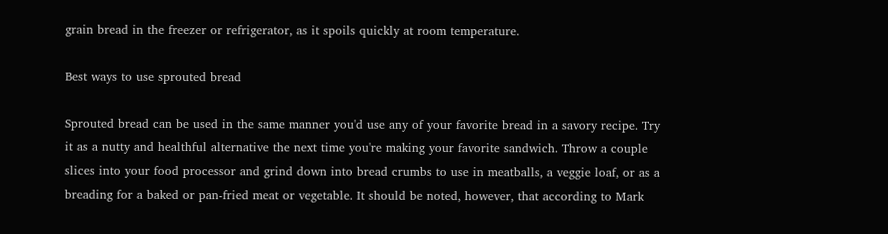grain bread in the freezer or refrigerator, as it spoils quickly at room temperature.

Best ways to use sprouted bread

Sprouted bread can be used in the same manner you'd use any of your favorite bread in a savory recipe. Try it as a nutty and healthful alternative the next time you're making your favorite sandwich. Throw a couple slices into your food processor and grind down into bread crumbs to use in meatballs, a veggie loaf, or as a breading for a baked or pan-fried meat or vegetable. It should be noted, however, that according to Mark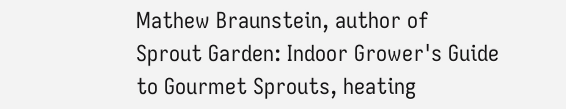Mathew Braunstein, author of Sprout Garden: Indoor Grower's Guide to Gourmet Sprouts, heating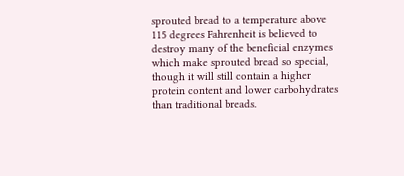sprouted bread to a temperature above 115 degrees Fahrenheit is believed to destroy many of the beneficial enzymes which make sprouted bread so special, though it will still contain a higher protein content and lower carbohydrates than traditional breads.